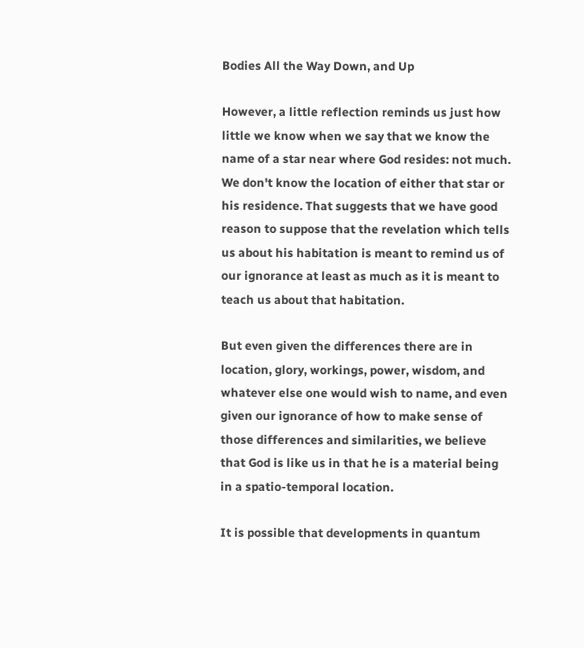Bodies All the Way Down, and Up

However, a little reflection reminds us just how little we know when we say that we know the name of a star near where God resides: not much. We don't know the location of either that star or his residence. That suggests that we have good reason to suppose that the revelation which tells us about his habitation is meant to remind us of our ignorance at least as much as it is meant to teach us about that habitation.

But even given the differences there are in location, glory, workings, power, wisdom, and whatever else one would wish to name, and even given our ignorance of how to make sense of those differences and similarities, we believe that God is like us in that he is a material being in a spatio-temporal location.

It is possible that developments in quantum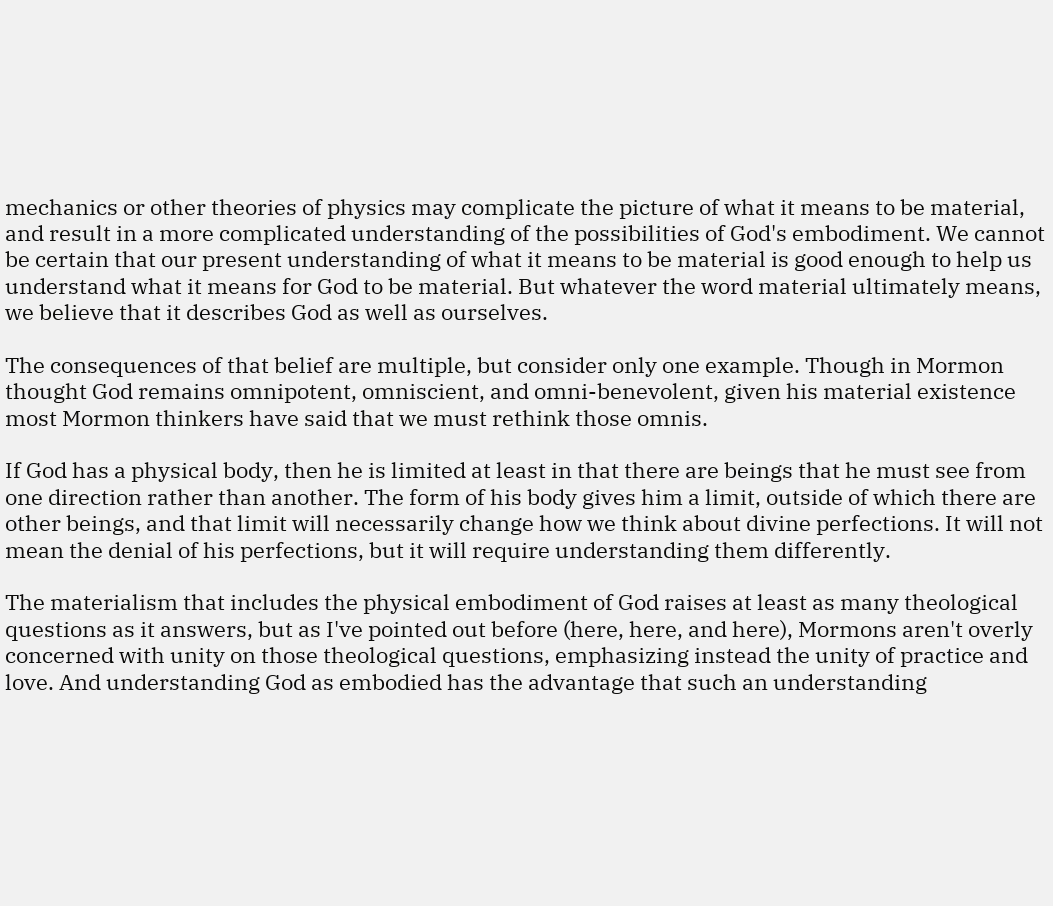mechanics or other theories of physics may complicate the picture of what it means to be material, and result in a more complicated understanding of the possibilities of God's embodiment. We cannot be certain that our present understanding of what it means to be material is good enough to help us understand what it means for God to be material. But whatever the word material ultimately means, we believe that it describes God as well as ourselves.

The consequences of that belief are multiple, but consider only one example. Though in Mormon thought God remains omnipotent, omniscient, and omni-benevolent, given his material existence most Mormon thinkers have said that we must rethink those omnis.

If God has a physical body, then he is limited at least in that there are beings that he must see from one direction rather than another. The form of his body gives him a limit, outside of which there are other beings, and that limit will necessarily change how we think about divine perfections. It will not mean the denial of his perfections, but it will require understanding them differently.

The materialism that includes the physical embodiment of God raises at least as many theological questions as it answers, but as I've pointed out before (here, here, and here), Mormons aren't overly concerned with unity on those theological questions, emphasizing instead the unity of practice and love. And understanding God as embodied has the advantage that such an understanding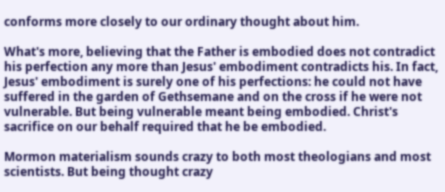conforms more closely to our ordinary thought about him.

What's more, believing that the Father is embodied does not contradict his perfection any more than Jesus' embodiment contradicts his. In fact, Jesus' embodiment is surely one of his perfections: he could not have suffered in the garden of Gethsemane and on the cross if he were not vulnerable. But being vulnerable meant being embodied. Christ's sacrifice on our behalf required that he be embodied.

Mormon materialism sounds crazy to both most theologians and most scientists. But being thought crazy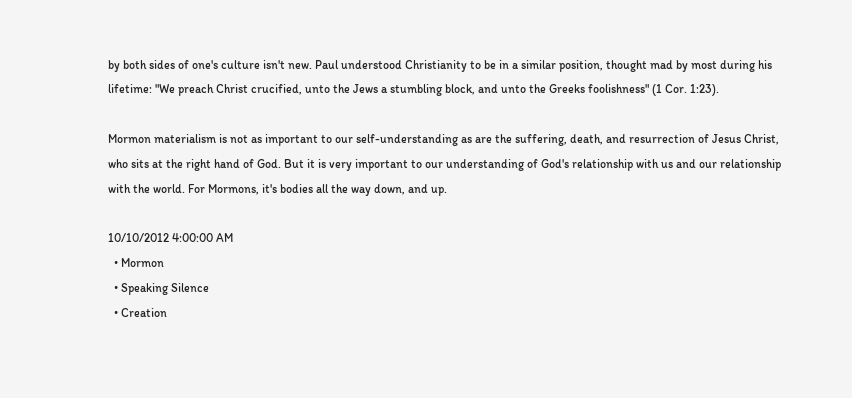by both sides of one's culture isn't new. Paul understood Christianity to be in a similar position, thought mad by most during his lifetime: "We preach Christ crucified, unto the Jews a stumbling block, and unto the Greeks foolishness" (1 Cor. 1:23).

Mormon materialism is not as important to our self-understanding as are the suffering, death, and resurrection of Jesus Christ, who sits at the right hand of God. But it is very important to our understanding of God's relationship with us and our relationship with the world. For Mormons, it's bodies all the way down, and up.

10/10/2012 4:00:00 AM
  • Mormon
  • Speaking Silence
  • Creation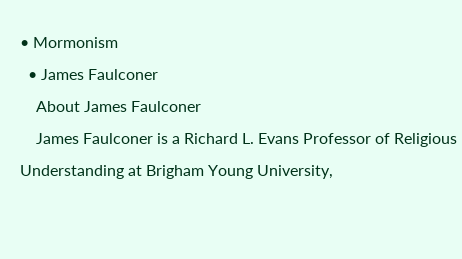• Mormonism
  • James Faulconer
    About James Faulconer
    James Faulconer is a Richard L. Evans Professor of Religious Understanding at Brigham Young University,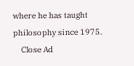where he has taught philosophy since 1975.
    Close Ad